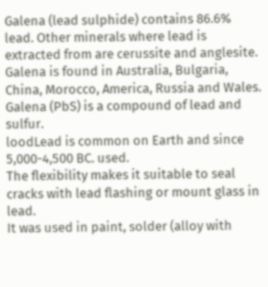Galena (lead sulphide) contains 86.6% lead. Other minerals where lead is extracted from are cerussite and anglesite.
Galena is found in Australia, Bulgaria, China, Morocco, America, Russia and Wales.
Galena (PbS) is a compound of lead and sulfur.
loodLead is common on Earth and since 5,000-4,500 BC. used.
The flexibility makes it suitable to seal cracks with lead flashing or mount glass in lead.
It was used in paint, solder (alloy with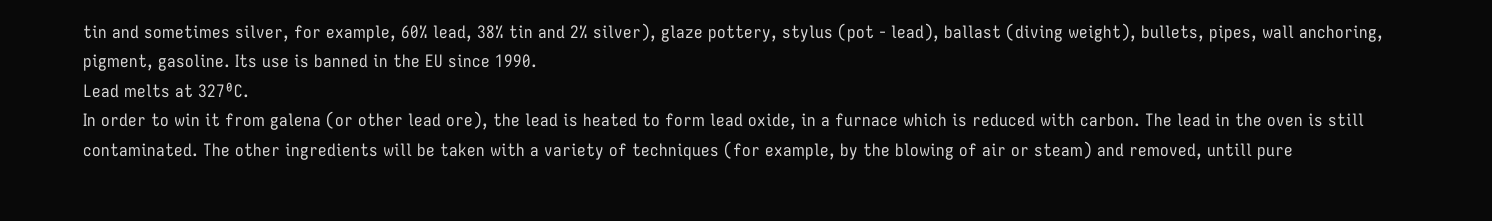tin and sometimes silver, for example, 60% lead, 38% tin and 2% silver), glaze pottery, stylus (pot - lead), ballast (diving weight), bullets, pipes, wall anchoring, pigment, gasoline. Its use is banned in the EU since 1990.
Lead melts at 327⁰C.
In order to win it from galena (or other lead ore), the lead is heated to form lead oxide, in a furnace which is reduced with carbon. The lead in the oven is still contaminated. The other ingredients will be taken with a variety of techniques (for example, by the blowing of air or steam) and removed, untill pure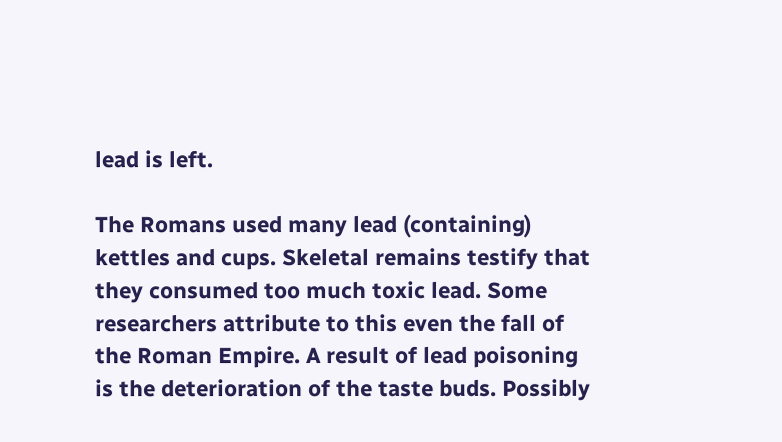lead is left.

The Romans used many lead (containing) kettles and cups. Skeletal remains testify that they consumed too much toxic lead. Some researchers attribute to this even the fall of the Roman Empire. A result of lead poisoning is the deterioration of the taste buds. Possibly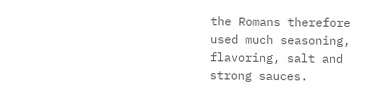the Romans therefore used much seasoning, flavoring, salt and strong sauces.